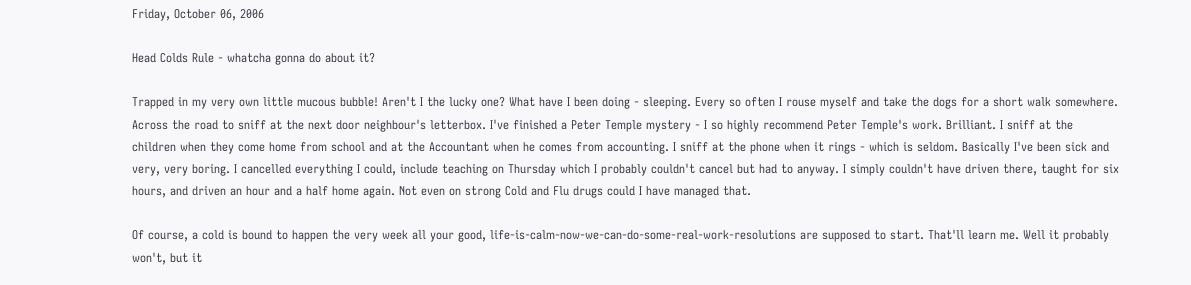Friday, October 06, 2006

Head Colds Rule - whatcha gonna do about it?

Trapped in my very own little mucous bubble! Aren't I the lucky one? What have I been doing - sleeping. Every so often I rouse myself and take the dogs for a short walk somewhere. Across the road to sniff at the next door neighbour's letterbox. I've finished a Peter Temple mystery - I so highly recommend Peter Temple's work. Brilliant. I sniff at the children when they come home from school and at the Accountant when he comes from accounting. I sniff at the phone when it rings - which is seldom. Basically I've been sick and very, very boring. I cancelled everything I could, include teaching on Thursday which I probably couldn't cancel but had to anyway. I simply couldn't have driven there, taught for six hours, and driven an hour and a half home again. Not even on strong Cold and Flu drugs could I have managed that.

Of course, a cold is bound to happen the very week all your good, life-is-calm-now-we-can-do-some-real-work-resolutions are supposed to start. That'll learn me. Well it probably won't, but it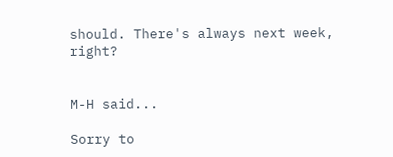should. There's always next week, right?


M-H said...

Sorry to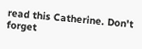read this Catherine. Don't forget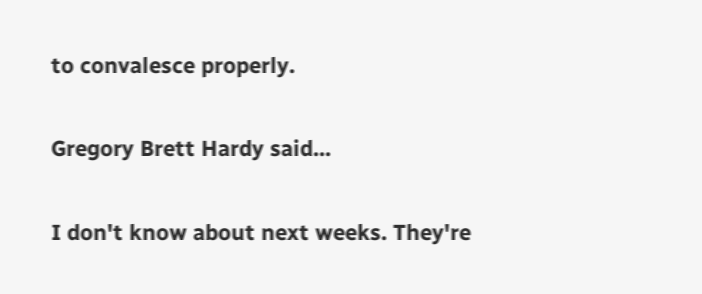to convalesce properly.

Gregory Brett Hardy said...

I don't know about next weeks. They're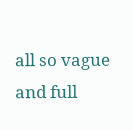all so vague and full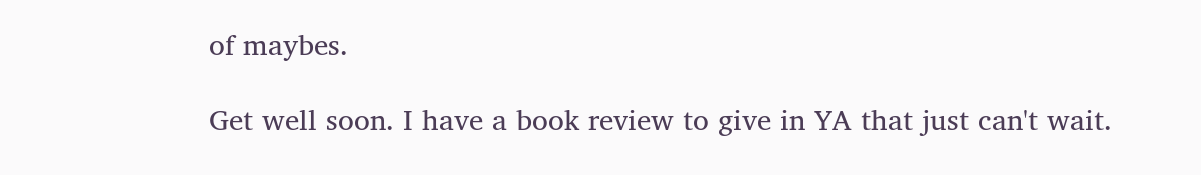of maybes.

Get well soon. I have a book review to give in YA that just can't wait.